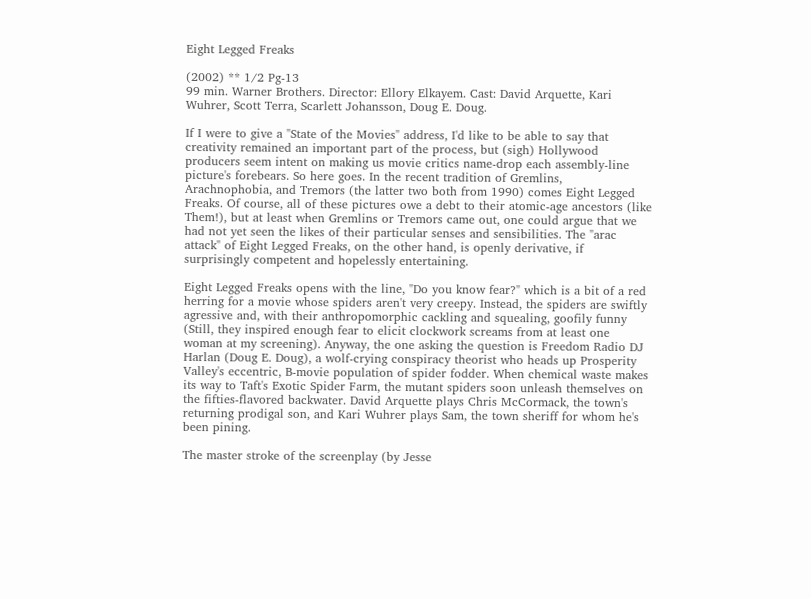Eight Legged Freaks

(2002) ** 1/2 Pg-13
99 min. Warner Brothers. Director: Ellory Elkayem. Cast: David Arquette, Kari Wuhrer, Scott Terra, Scarlett Johansson, Doug E. Doug.

If I were to give a "State of the Movies" address, I'd like to be able to say that creativity remained an important part of the process, but (sigh) Hollywood producers seem intent on making us movie critics name-drop each assembly-line picture's forebears. So here goes. In the recent tradition of Gremlins, Arachnophobia, and Tremors (the latter two both from 1990) comes Eight Legged Freaks. Of course, all of these pictures owe a debt to their atomic-age ancestors (like Them!), but at least when Gremlins or Tremors came out, one could argue that we had not yet seen the likes of their particular senses and sensibilities. The "arac attack" of Eight Legged Freaks, on the other hand, is openly derivative, if surprisingly competent and hopelessly entertaining.

Eight Legged Freaks opens with the line, "Do you know fear?" which is a bit of a red herring for a movie whose spiders aren't very creepy. Instead, the spiders are swiftly agressive and, with their anthropomorphic cackling and squealing, goofily funny (Still, they inspired enough fear to elicit clockwork screams from at least one woman at my screening). Anyway, the one asking the question is Freedom Radio DJ Harlan (Doug E. Doug), a wolf-crying conspiracy theorist who heads up Prosperity Valley's eccentric, B-movie population of spider fodder. When chemical waste makes its way to Taft's Exotic Spider Farm, the mutant spiders soon unleash themselves on the fifties-flavored backwater. David Arquette plays Chris McCormack, the town's returning prodigal son, and Kari Wuhrer plays Sam, the town sheriff for whom he's been pining.

The master stroke of the screenplay (by Jesse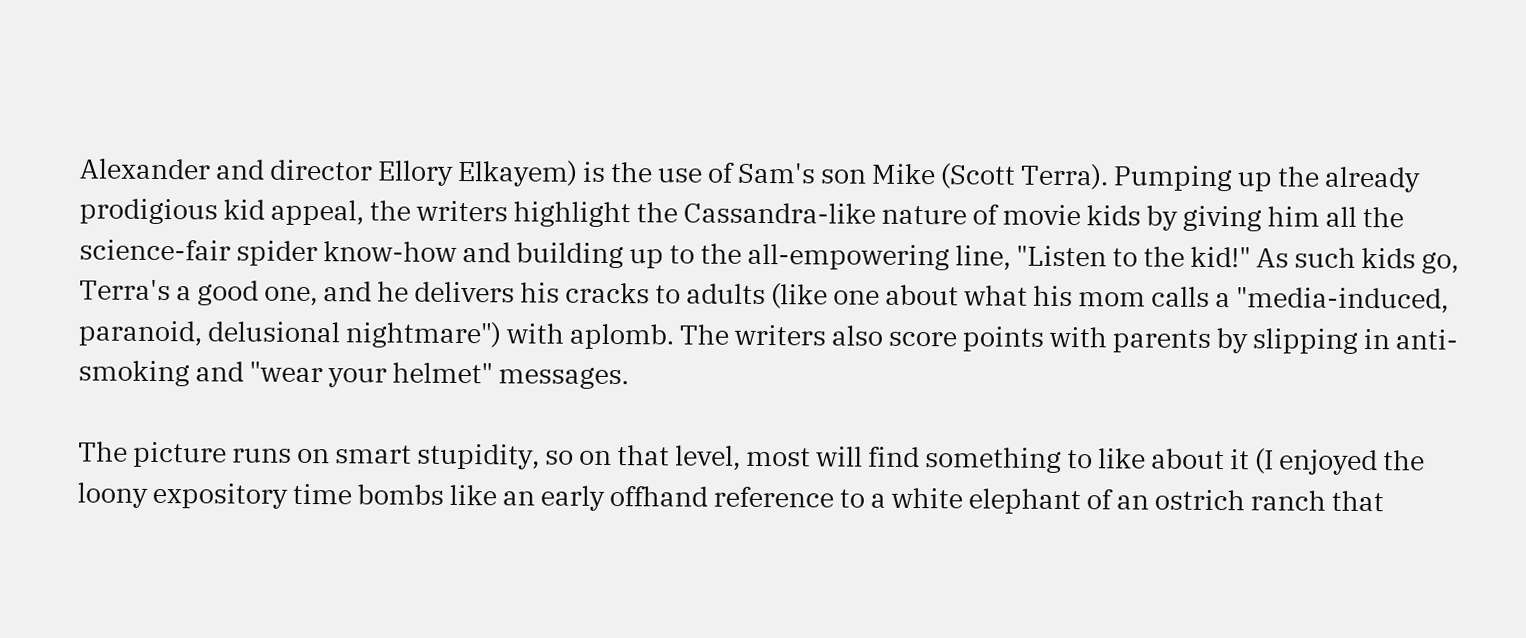Alexander and director Ellory Elkayem) is the use of Sam's son Mike (Scott Terra). Pumping up the already prodigious kid appeal, the writers highlight the Cassandra-like nature of movie kids by giving him all the science-fair spider know-how and building up to the all-empowering line, "Listen to the kid!" As such kids go, Terra's a good one, and he delivers his cracks to adults (like one about what his mom calls a "media-induced, paranoid, delusional nightmare") with aplomb. The writers also score points with parents by slipping in anti-smoking and "wear your helmet" messages.

The picture runs on smart stupidity, so on that level, most will find something to like about it (I enjoyed the loony expository time bombs like an early offhand reference to a white elephant of an ostrich ranch that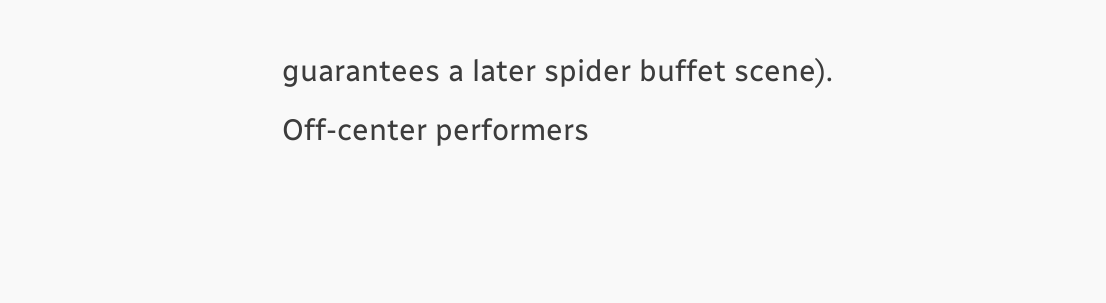guarantees a later spider buffet scene). Off-center performers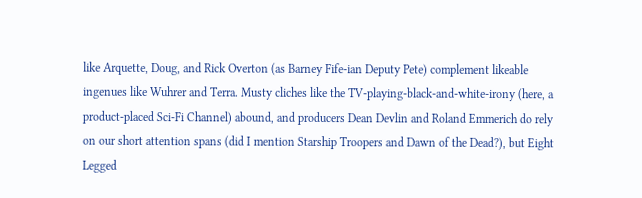like Arquette, Doug, and Rick Overton (as Barney Fife-ian Deputy Pete) complement likeable ingenues like Wuhrer and Terra. Musty cliches like the TV-playing-black-and-white-irony (here, a product-placed Sci-Fi Channel) abound, and producers Dean Devlin and Roland Emmerich do rely on our short attention spans (did I mention Starship Troopers and Dawn of the Dead?), but Eight Legged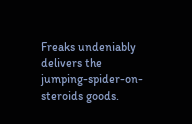Freaks undeniably delivers the jumping-spider-on-steroids goods.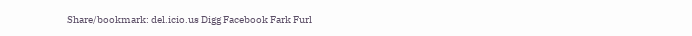Share/bookmark: del.icio.us Digg Facebook Fark Furl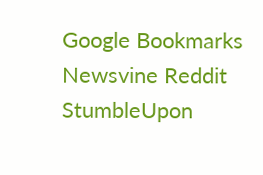Google Bookmarks Newsvine Reddit StumbleUpon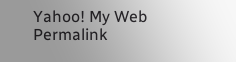Yahoo! My Web Permalink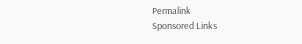Permalink
Sponsored Links